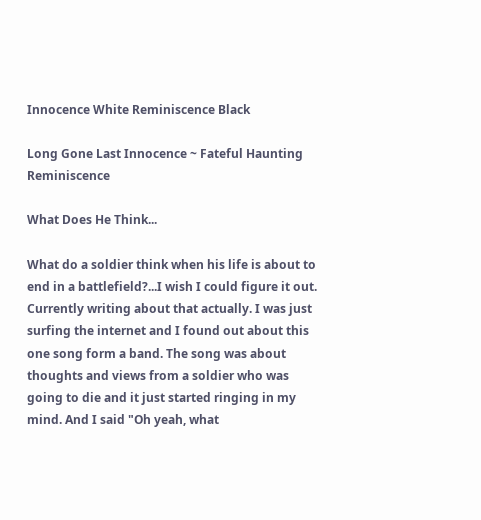Innocence White Reminiscence Black

Long Gone Last Innocence ~ Fateful Haunting Reminiscence

What Does He Think...

What do a soldier think when his life is about to end in a battlefield?...I wish I could figure it out. Currently writing about that actually. I was just surfing the internet and I found out about this one song form a band. The song was about thoughts and views from a soldier who was going to die and it just started ringing in my mind. And I said "Oh yeah, what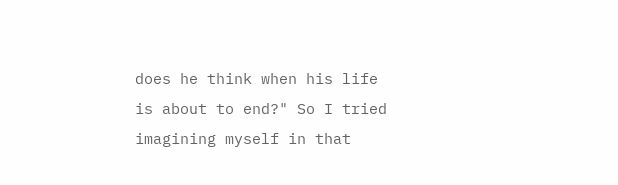does he think when his life is about to end?" So I tried imagining myself in that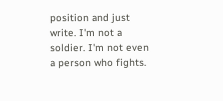position and just write. I'm not a soldier. I'm not even a person who fights.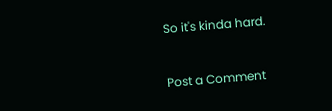So it's kinda hard.


Post a Comment